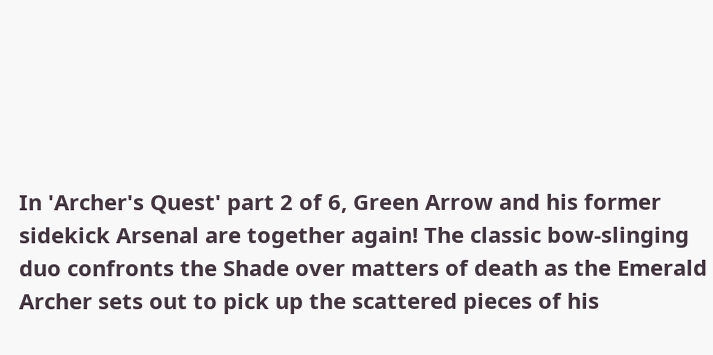In 'Archer's Quest' part 2 of 6, Green Arrow and his former sidekick Arsenal are together again! The classic bow-slinging duo confronts the Shade over matters of death as the Emerald Archer sets out to pick up the scattered pieces of his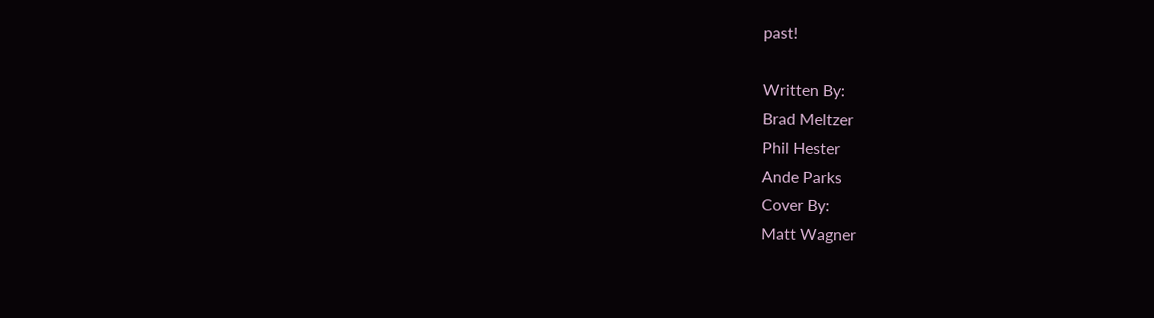past!

Written By:
Brad Meltzer
Phil Hester
Ande Parks
Cover By:
Matt Wagner